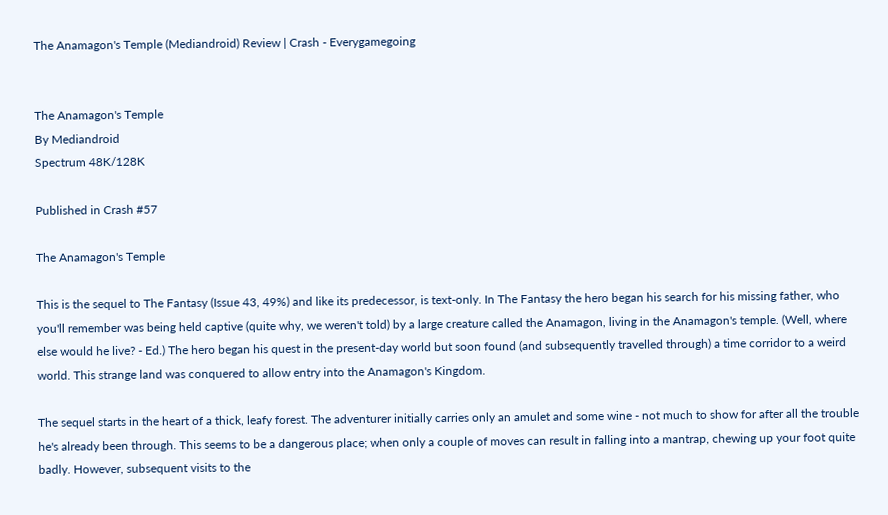The Anamagon's Temple (Mediandroid) Review | Crash - Everygamegoing


The Anamagon's Temple
By Mediandroid
Spectrum 48K/128K

Published in Crash #57

The Anamagon's Temple

This is the sequel to The Fantasy (Issue 43, 49%) and like its predecessor, is text-only. In The Fantasy the hero began his search for his missing father, who you'll remember was being held captive (quite why, we weren't told) by a large creature called the Anamagon, living in the Anamagon's temple. (Well, where else would he live? - Ed.) The hero began his quest in the present-day world but soon found (and subsequently travelled through) a time corridor to a weird world. This strange land was conquered to allow entry into the Anamagon's Kingdom.

The sequel starts in the heart of a thick, leafy forest. The adventurer initially carries only an amulet and some wine - not much to show for after all the trouble he's already been through. This seems to be a dangerous place; when only a couple of moves can result in falling into a mantrap, chewing up your foot quite badly. However, subsequent visits to the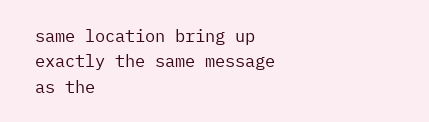same location bring up exactly the same message as the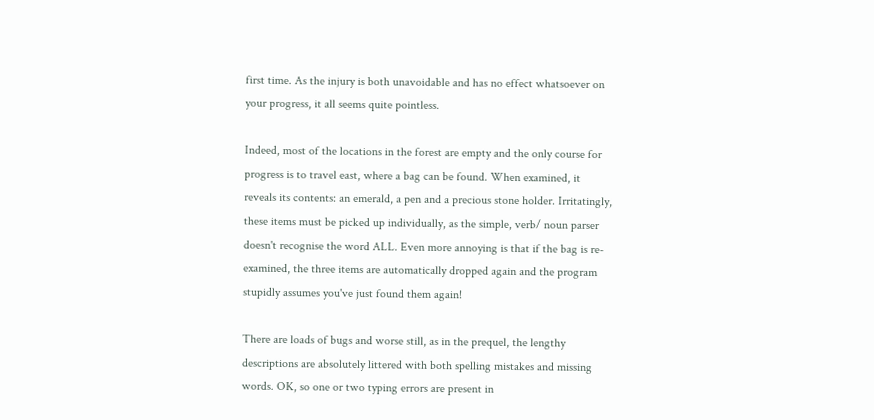first time. As the injury is both unavoidable and has no effect whatsoever on your progress, it all seems quite pointless.

Indeed, most of the locations in the forest are empty and the only course for progress is to travel east, where a bag can be found. When examined, it reveals its contents: an emerald, a pen and a precious stone holder. Irritatingly, these items must be picked up individually, as the simple, verb/ noun parser doesn't recognise the word ALL. Even more annoying is that if the bag is re-examined, the three items are automatically dropped again and the program stupidly assumes you've just found them again!

There are loads of bugs and worse still, as in the prequel, the lengthy descriptions are absolutely littered with both spelling mistakes and missing words. OK, so one or two typing errors are present in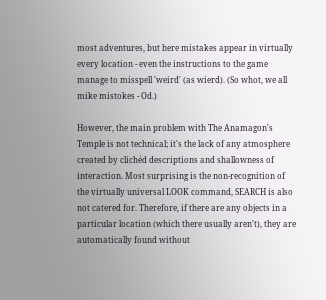most adventures, but here mistakes appear in virtually every location - even the instructions to the game manage to misspell 'weird' (as wierd). (So whot, we all mike mistokes - Od.)

However, the main problem with The Anamagon's Temple is not technical; it's the lack of any atmosphere created by clichéd descriptions and shallowness of interaction. Most surprising is the non-recognition of the virtually universal LOOK command, SEARCH is also not catered for. Therefore, if there are any objects in a particular location (which there usually aren't), they are automatically found without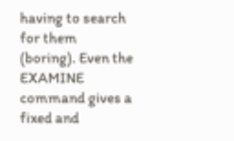having to search for them (boring). Even the EXAMINE command gives a fixed and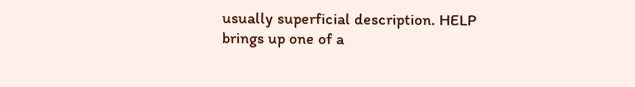usually superficial description. HELP brings up one of a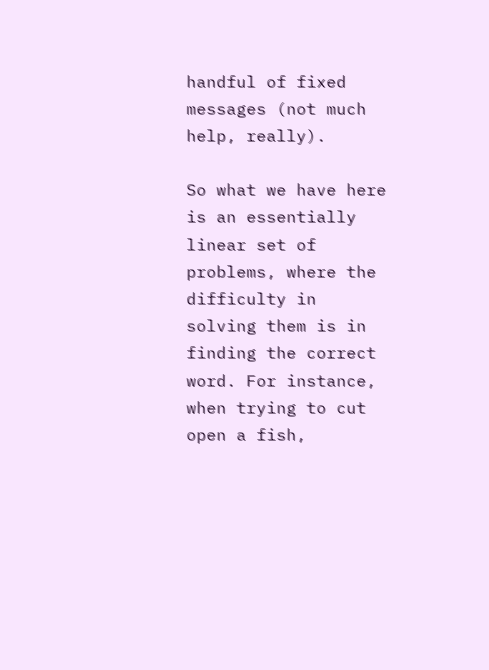handful of fixed messages (not much help, really).

So what we have here is an essentially linear set of problems, where the difficulty in solving them is in finding the correct word. For instance, when trying to cut open a fish,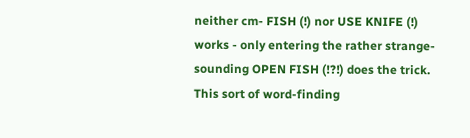neither cm- FISH (!) nor USE KNIFE (!) works - only entering the rather strange-sounding OPEN FISH (!?!) does the trick. This sort of word-finding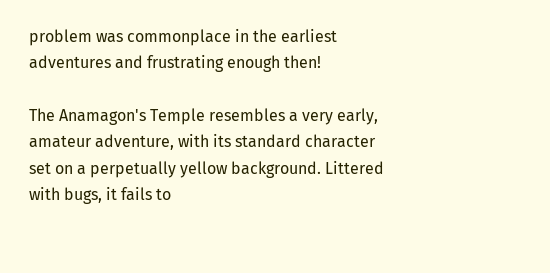problem was commonplace in the earliest adventures and frustrating enough then!

The Anamagon's Temple resembles a very early, amateur adventure, with its standard character set on a perpetually yellow background. Littered with bugs, it fails to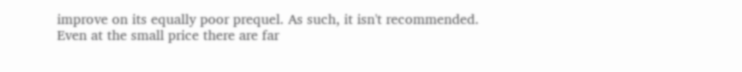improve on its equally poor prequel. As such, it isn't recommended. Even at the small price there are far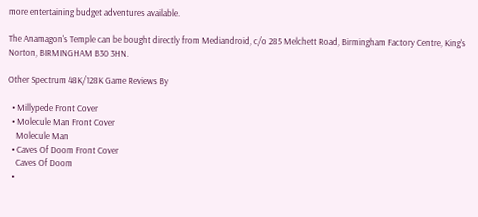more entertaining budget adventures available.

The Anamagon's Temple can be bought directly from Mediandroid, c/o 285 Melchett Road, Birmingham Factory Centre, King's Norton, BIRMINGHAM B30 3HN.

Other Spectrum 48K/128K Game Reviews By

  • Millypede Front Cover
  • Molecule Man Front Cover
    Molecule Man
  • Caves Of Doom Front Cover
    Caves Of Doom
  •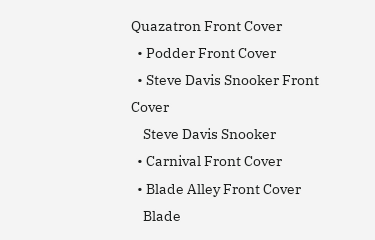Quazatron Front Cover
  • Podder Front Cover
  • Steve Davis Snooker Front Cover
    Steve Davis Snooker
  • Carnival Front Cover
  • Blade Alley Front Cover
    Blade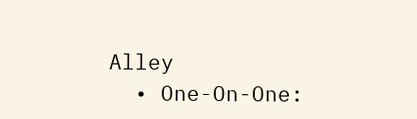Alley
  • One-On-One: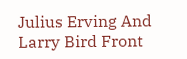Julius Erving And Larry Bird Front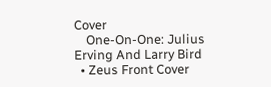Cover
    One-On-One: Julius Erving And Larry Bird
  • Zeus Front Cover